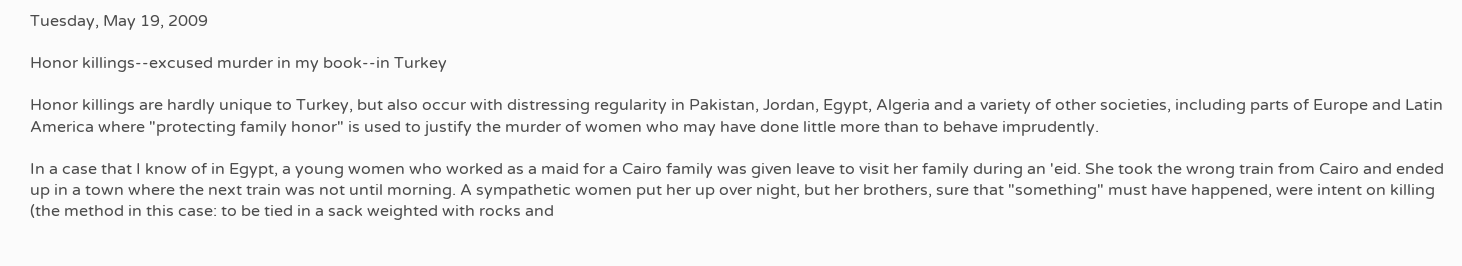Tuesday, May 19, 2009

Honor killings--excused murder in my book--in Turkey

Honor killings are hardly unique to Turkey, but also occur with distressing regularity in Pakistan, Jordan, Egypt, Algeria and a variety of other societies, including parts of Europe and Latin America where "protecting family honor" is used to justify the murder of women who may have done little more than to behave imprudently.

In a case that I know of in Egypt, a young women who worked as a maid for a Cairo family was given leave to visit her family during an 'eid. She took the wrong train from Cairo and ended up in a town where the next train was not until morning. A sympathetic women put her up over night, but her brothers, sure that "something" must have happened, were intent on killing (the method in this case: to be tied in a sack weighted with rocks and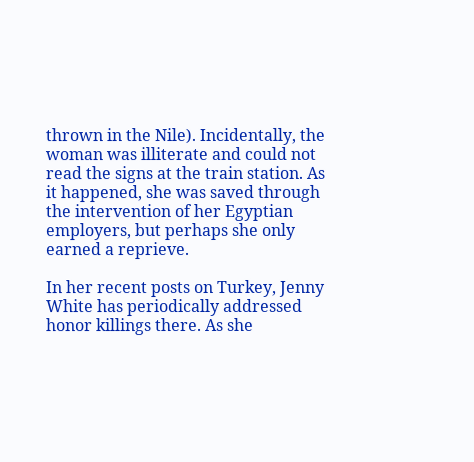thrown in the Nile). Incidentally, the woman was illiterate and could not read the signs at the train station. As it happened, she was saved through the intervention of her Egyptian employers, but perhaps she only earned a reprieve.

In her recent posts on Turkey, Jenny White has periodically addressed honor killings there. As she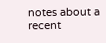notes about a recent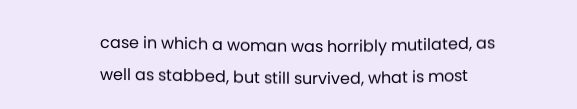case in which a woman was horribly mutilated, as well as stabbed, but still survived, what is most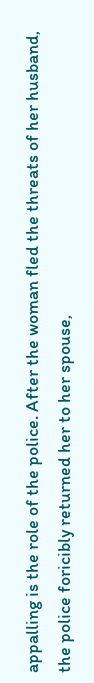appalling is the role of the police. After the woman fled the threats of her husband, the police foricibly returned her to her spouse,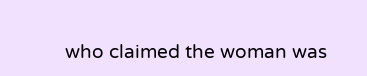who claimed the woman was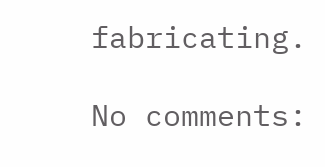fabricating.

No comments: